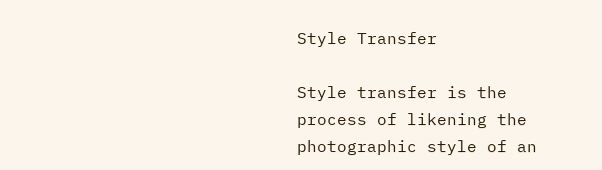Style Transfer

Style transfer is the process of likening the photographic style of an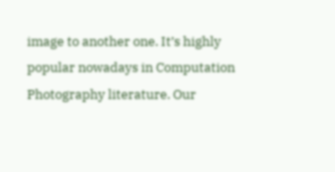image to another one. It’s highly popular nowadays in Computation Photography literature. Our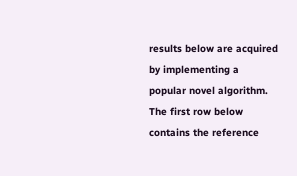results below are acquired by implementing a popular novel algorithm. The first row below contains the reference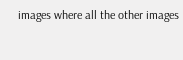images where all the other images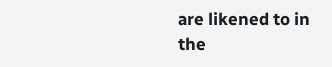are likened to in the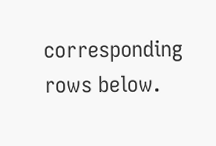corresponding rows below.